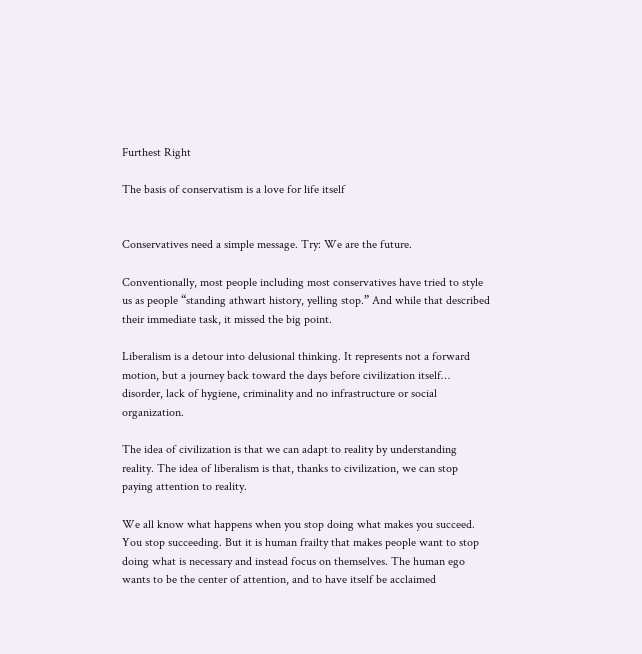Furthest Right

The basis of conservatism is a love for life itself


Conservatives need a simple message. Try: We are the future.

Conventionally, most people including most conservatives have tried to style us as people “standing athwart history, yelling stop.” And while that described their immediate task, it missed the big point.

Liberalism is a detour into delusional thinking. It represents not a forward motion, but a journey back toward the days before civilization itself… disorder, lack of hygiene, criminality and no infrastructure or social organization.

The idea of civilization is that we can adapt to reality by understanding reality. The idea of liberalism is that, thanks to civilization, we can stop paying attention to reality.

We all know what happens when you stop doing what makes you succeed. You stop succeeding. But it is human frailty that makes people want to stop doing what is necessary and instead focus on themselves. The human ego wants to be the center of attention, and to have itself be acclaimed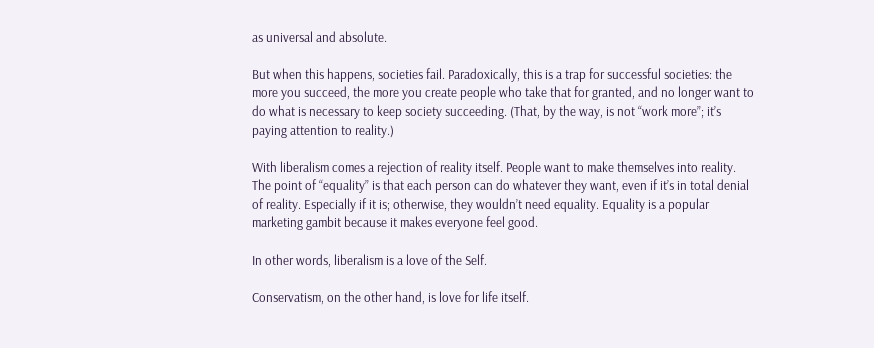as universal and absolute.

But when this happens, societies fail. Paradoxically, this is a trap for successful societies: the more you succeed, the more you create people who take that for granted, and no longer want to do what is necessary to keep society succeeding. (That, by the way, is not “work more”; it’s paying attention to reality.)

With liberalism comes a rejection of reality itself. People want to make themselves into reality. The point of “equality” is that each person can do whatever they want, even if it’s in total denial of reality. Especially if it is; otherwise, they wouldn’t need equality. Equality is a popular marketing gambit because it makes everyone feel good.

In other words, liberalism is a love of the Self.

Conservatism, on the other hand, is love for life itself.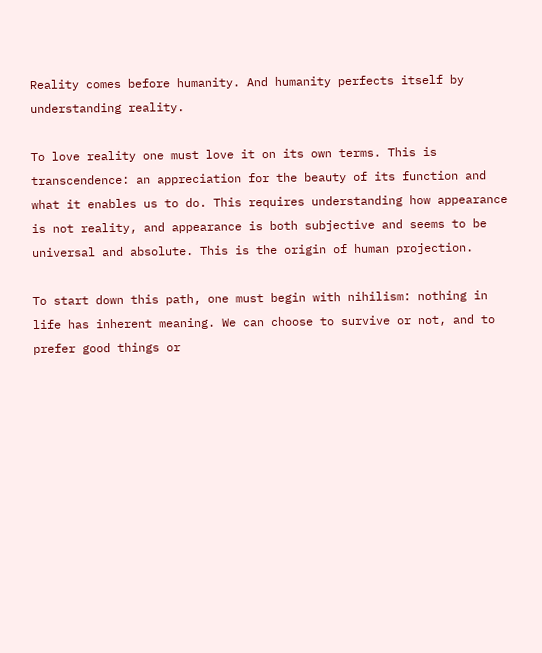Reality comes before humanity. And humanity perfects itself by understanding reality.

To love reality one must love it on its own terms. This is transcendence: an appreciation for the beauty of its function and what it enables us to do. This requires understanding how appearance is not reality, and appearance is both subjective and seems to be universal and absolute. This is the origin of human projection.

To start down this path, one must begin with nihilism: nothing in life has inherent meaning. We can choose to survive or not, and to prefer good things or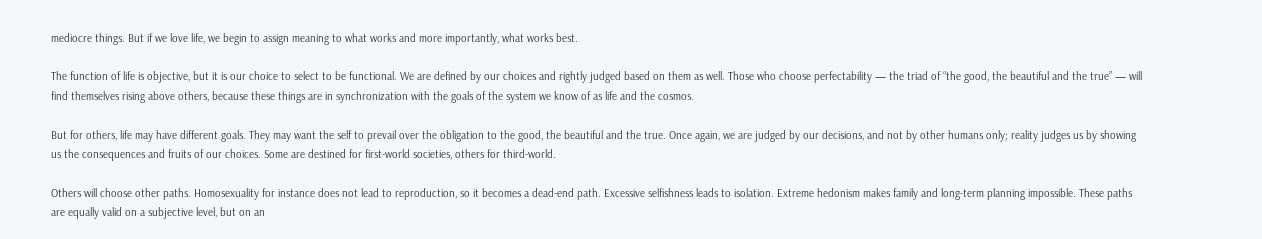mediocre things. But if we love life, we begin to assign meaning to what works and more importantly, what works best.

The function of life is objective, but it is our choice to select to be functional. We are defined by our choices and rightly judged based on them as well. Those who choose perfectability — the triad of “the good, the beautiful and the true” — will find themselves rising above others, because these things are in synchronization with the goals of the system we know of as life and the cosmos.

But for others, life may have different goals. They may want the self to prevail over the obligation to the good, the beautiful and the true. Once again, we are judged by our decisions, and not by other humans only; reality judges us by showing us the consequences and fruits of our choices. Some are destined for first-world societies, others for third-world.

Others will choose other paths. Homosexuality for instance does not lead to reproduction, so it becomes a dead-end path. Excessive selfishness leads to isolation. Extreme hedonism makes family and long-term planning impossible. These paths are equally valid on a subjective level, but on an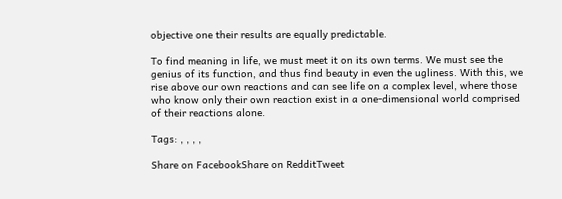objective one their results are equally predictable.

To find meaning in life, we must meet it on its own terms. We must see the genius of its function, and thus find beauty in even the ugliness. With this, we rise above our own reactions and can see life on a complex level, where those who know only their own reaction exist in a one-dimensional world comprised of their reactions alone.

Tags: , , , ,

Share on FacebookShare on RedditTweet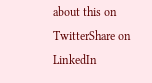about this on TwitterShare on LinkedIn